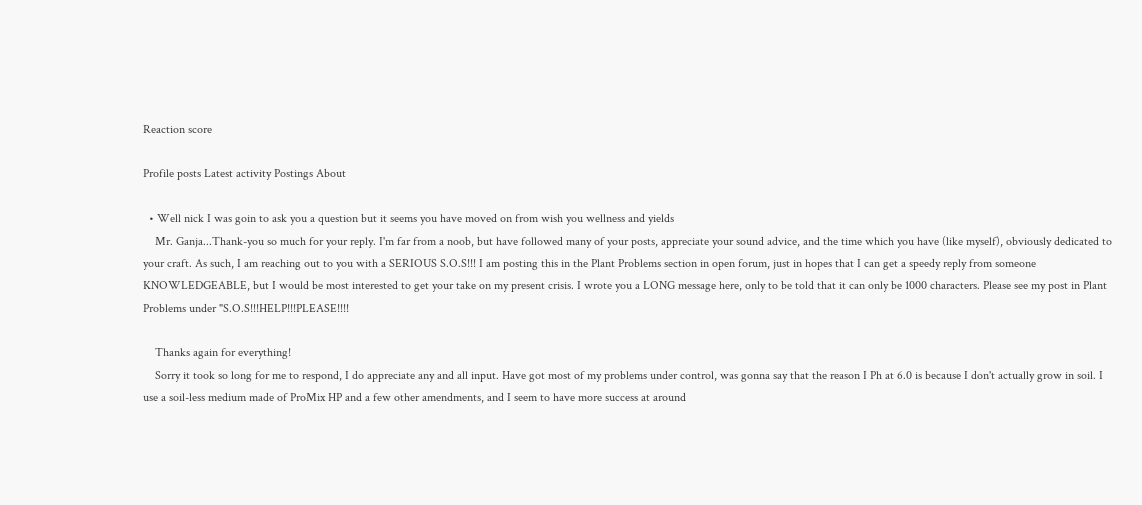Reaction score

Profile posts Latest activity Postings About

  • Well nick I was goin to ask you a question but it seems you have moved on from wish you wellness and yields
    Mr. Ganja...Thank-you so much for your reply. I'm far from a noob, but have followed many of your posts, appreciate your sound advice, and the time which you have (like myself), obviously dedicated to your craft. As such, I am reaching out to you with a SERIOUS S.O.S!!! I am posting this in the Plant Problems section in open forum, just in hopes that I can get a speedy reply from someone KNOWLEDGEABLE, but I would be most interested to get your take on my present crisis. I wrote you a LONG message here, only to be told that it can only be 1000 characters. Please see my post in Plant Problems under "S.O.S!!!HELP!!!PLEASE!!!!

    Thanks again for everything!
    Sorry it took so long for me to respond, I do appreciate any and all input. Have got most of my problems under control, was gonna say that the reason I Ph at 6.0 is because I don't actually grow in soil. I use a soil-less medium made of ProMix HP and a few other amendments, and I seem to have more success at around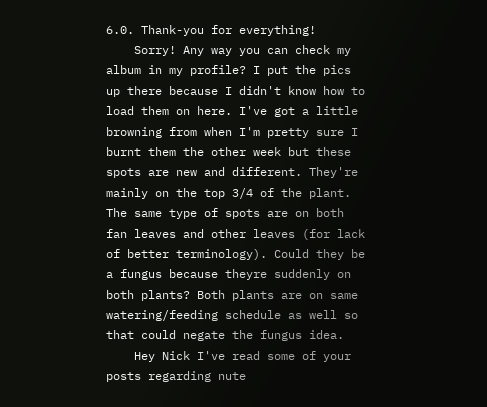6.0. Thank-you for everything!
    Sorry! Any way you can check my album in my profile? I put the pics up there because I didn't know how to load them on here. I've got a little browning from when I'm pretty sure I burnt them the other week but these spots are new and different. They're mainly on the top 3/4 of the plant. The same type of spots are on both fan leaves and other leaves (for lack of better terminology). Could they be a fungus because theyre suddenly on both plants? Both plants are on same watering/feeding schedule as well so that could negate the fungus idea.
    Hey Nick I've read some of your posts regarding nute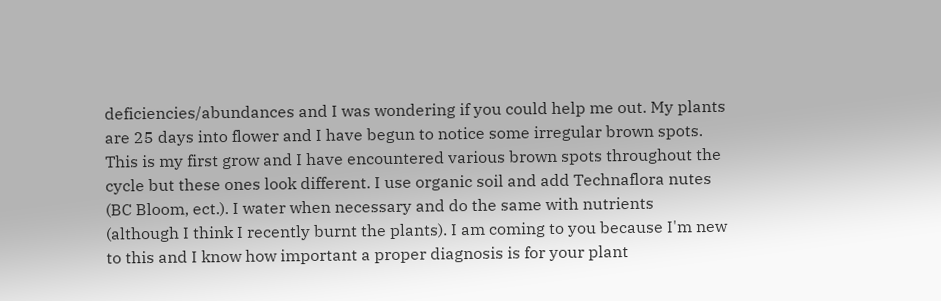deficiencies/abundances and I was wondering if you could help me out. My plants are 25 days into flower and I have begun to notice some irregular brown spots. This is my first grow and I have encountered various brown spots throughout the cycle but these ones look different. I use organic soil and add Technaflora nutes (BC Bloom, ect.). I water when necessary and do the same with nutrients (although I think I recently burnt the plants). I am coming to you because I'm new to this and I know how important a proper diagnosis is for your plant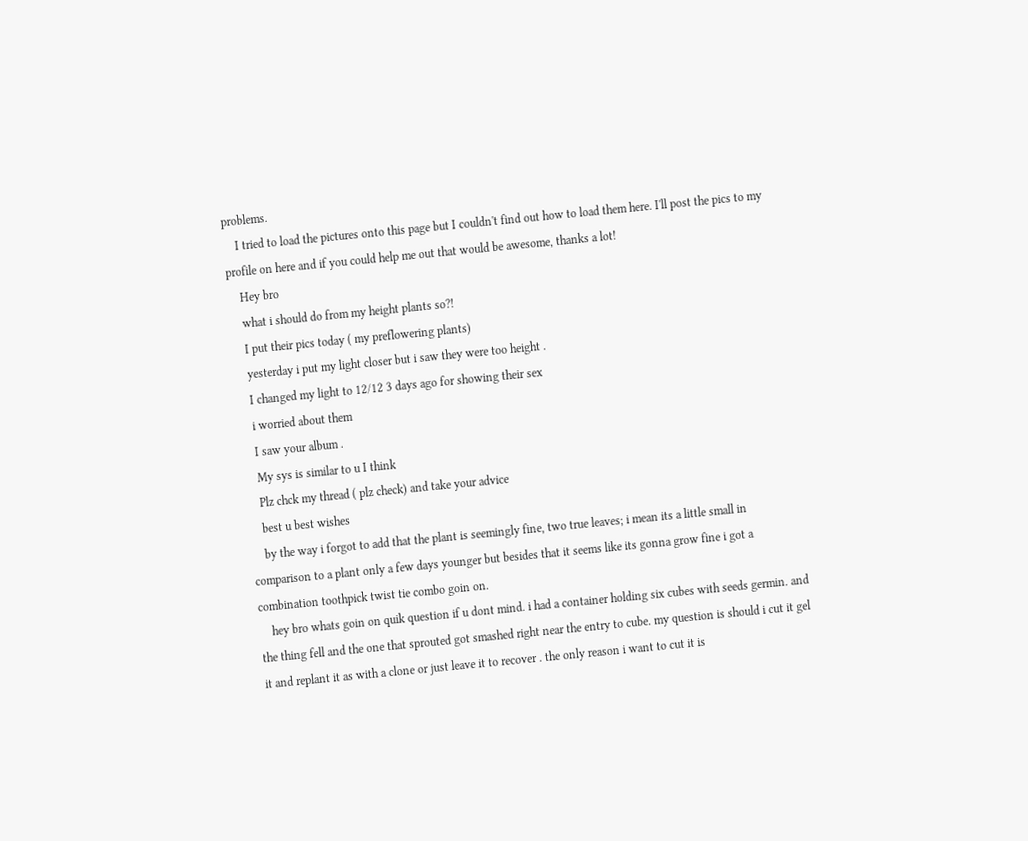problems.
    I tried to load the pictures onto this page but I couldn't find out how to load them here. I'll post the pics to my profile on here and if you could help me out that would be awesome, thanks a lot!
    Hey bro
    what i should do from my height plants so?!
    I put their pics today ( my preflowering plants)
    yesterday i put my light closer but i saw they were too height .
    I changed my light to 12/12 3 days ago for showing their sex
    i worried about them
    I saw your album .
    My sys is similar to u I think
    Plz chck my thread ( plz check) and take your advice
    best u best wishes
    by the way i forgot to add that the plant is seemingly fine, two true leaves; i mean its a little small in comparison to a plant only a few days younger but besides that it seems like its gonna grow fine i got a combination toothpick twist tie combo goin on.
    hey bro whats goin on quik question if u dont mind. i had a container holding six cubes with seeds germin. and the thing fell and the one that sprouted got smashed right near the entry to cube. my question is should i cut it gel it and replant it as with a clone or just leave it to recover . the only reason i want to cut it is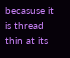becasuse it is thread thin at its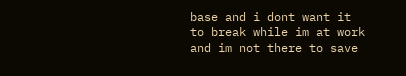base and i dont want it to break while im at work and im not there to save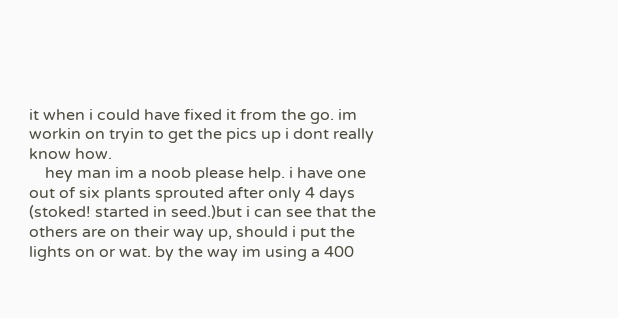it when i could have fixed it from the go. im workin on tryin to get the pics up i dont really know how.
    hey man im a noob please help. i have one out of six plants sprouted after only 4 days (stoked! started in seed.)but i can see that the others are on their way up, should i put the lights on or wat. by the way im using a 400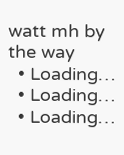watt mh by the way
  • Loading…
  • Loading…
  • Loading…